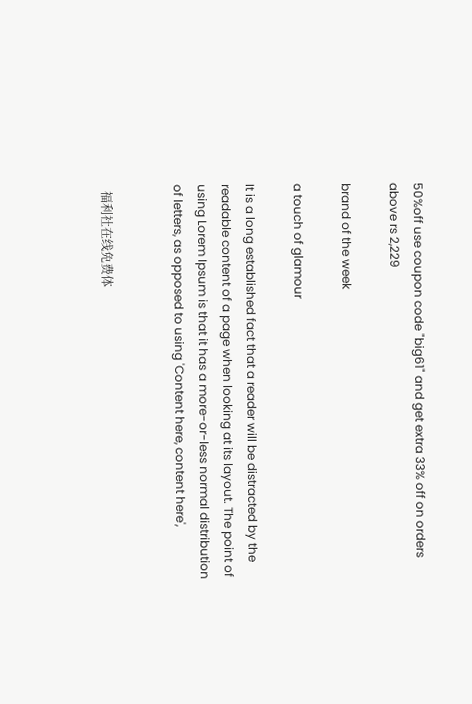50%off use coupon code "big61" and get extra 33% off on orders above rs 2,229

brand of the week

a touch of glamour

It is a long established fact that a reader will be distracted by the readable content of a page when looking at its layout. The point of using Lorem Ipsum is that it has a more-or-less normal distribution of letters, as opposed to using 'Content here, content here',


  福利社在线免费体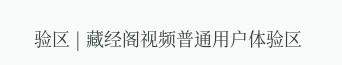验区 | 藏经阁视频普通用户体验区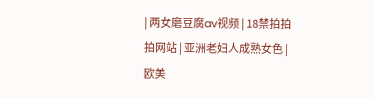| 两女磨豆腐av视频 | 18禁拍拍拍网站 | 亚洲老妇人成熟女色 | 欧美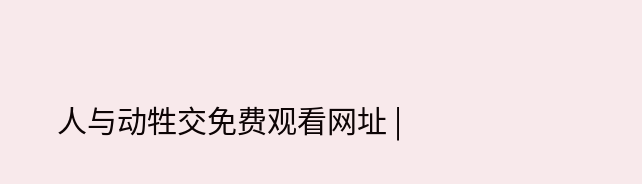人与动牲交免费观看网址 |